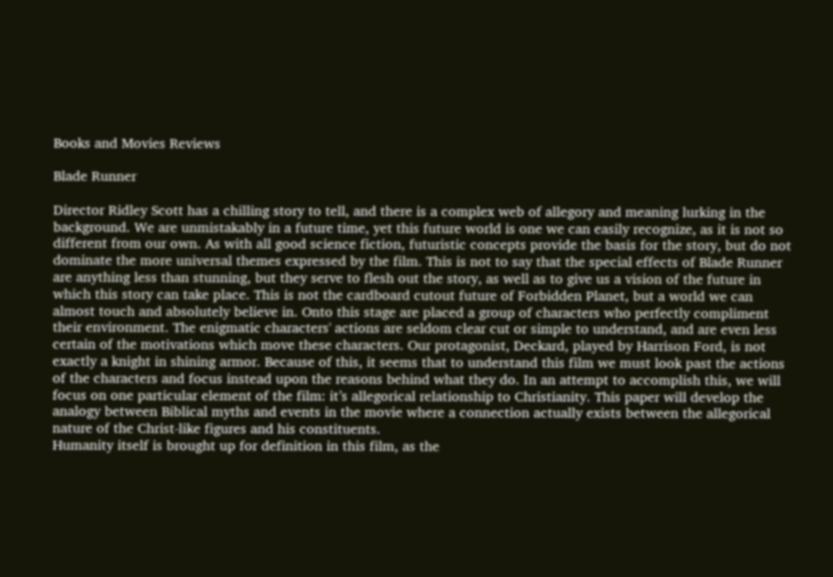Books and Movies Reviews

Blade Runner

Director Ridley Scott has a chilling story to tell, and there is a complex web of allegory and meaning lurking in the background. We are unmistakably in a future time, yet this future world is one we can easily recognize, as it is not so different from our own. As with all good science fiction, futuristic concepts provide the basis for the story, but do not dominate the more universal themes expressed by the film. This is not to say that the special effects of Blade Runner are anything less than stunning, but they serve to flesh out the story, as well as to give us a vision of the future in which this story can take place. This is not the cardboard cutout future of Forbidden Planet, but a world we can almost touch and absolutely believe in. Onto this stage are placed a group of characters who perfectly compliment their environment. The enigmatic characters' actions are seldom clear cut or simple to understand, and are even less certain of the motivations which move these characters. Our protagonist, Deckard, played by Harrison Ford, is not exactly a knight in shining armor. Because of this, it seems that to understand this film we must look past the actions of the characters and focus instead upon the reasons behind what they do. In an attempt to accomplish this, we will focus on one particular element of the film: it’s allegorical relationship to Christianity. This paper will develop the analogy between Biblical myths and events in the movie where a connection actually exists between the allegorical nature of the Christ-like figures and his constituents.
Humanity itself is brought up for definition in this film, as the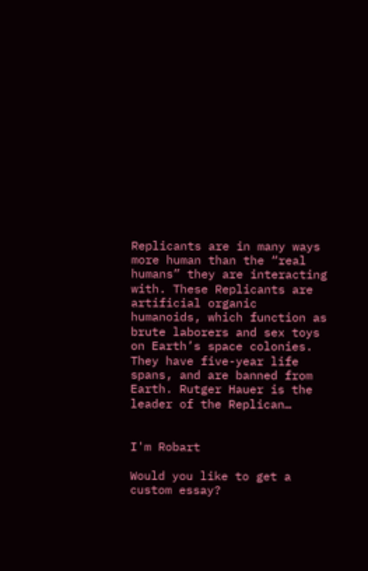Replicants are in many ways more human than the “real humans” they are interacting with. These Replicants are artificial organic humanoids, which function as brute laborers and sex toys on Earth’s space colonies. They have five-year life spans, and are banned from Earth. Rutger Hauer is the leader of the Replican…


I'm Robart

Would you like to get a custom essay?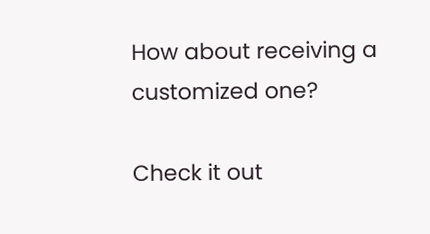How about receiving a customized one?

Check it out